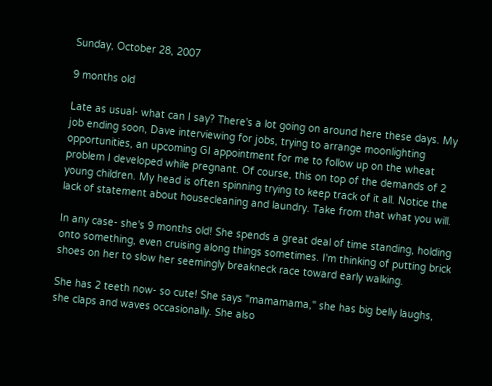Sunday, October 28, 2007

9 months old

Late as usual- what can I say? There's a lot going on around here these days. My job ending soon, Dave interviewing for jobs, trying to arrange moonlighting opportunities, an upcoming GI appointment for me to follow up on the wheat problem I developed while pregnant. Of course, this on top of the demands of 2 young children. My head is often spinning trying to keep track of it all. Notice the lack of statement about housecleaning and laundry. Take from that what you will.

In any case- she's 9 months old! She spends a great deal of time standing, holding onto something, even cruising along things sometimes. I'm thinking of putting brick shoes on her to slow her seemingly breakneck race toward early walking.

She has 2 teeth now- so cute! She says "mamamama," she has big belly laughs, she claps and waves occasionally. She also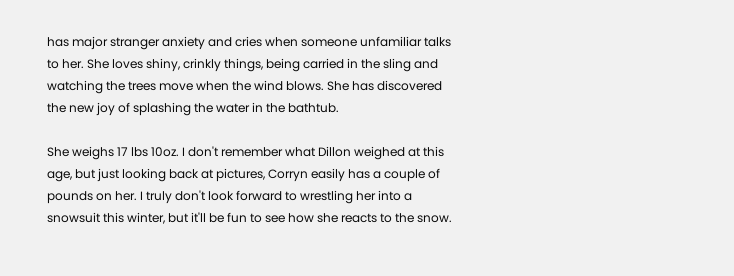has major stranger anxiety and cries when someone unfamiliar talks to her. She loves shiny, crinkly things, being carried in the sling and watching the trees move when the wind blows. She has discovered the new joy of splashing the water in the bathtub.

She weighs 17 lbs 10oz. I don't remember what Dillon weighed at this age, but just looking back at pictures, Corryn easily has a couple of pounds on her. I truly don't look forward to wrestling her into a snowsuit this winter, but it'll be fun to see how she reacts to the snow.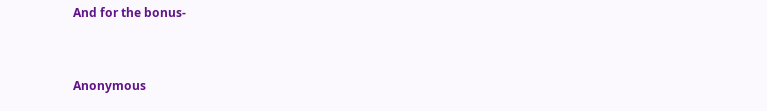And for the bonus-


Anonymous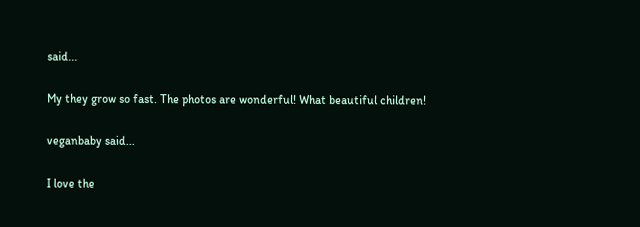said...

My they grow so fast. The photos are wonderful! What beautiful children!

veganbaby said...

I love the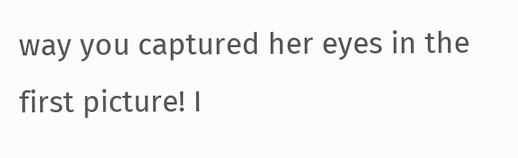way you captured her eyes in the first picture! I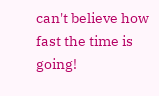can't believe how fast the time is going!